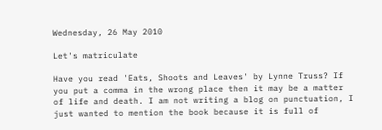Wednesday, 26 May 2010

Let's matriculate

Have you read 'Eats, Shoots and Leaves' by Lynne Truss? If you put a comma in the wrong place then it may be a matter of life and death. I am not writing a blog on punctuation, I just wanted to mention the book because it is full of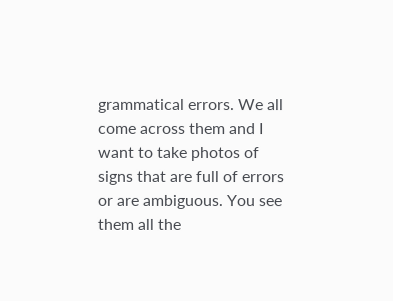grammatical errors. We all come across them and I want to take photos of signs that are full of errors or are ambiguous. You see them all the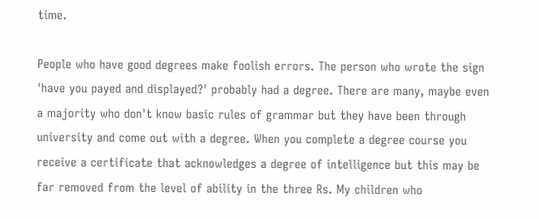time.

People who have good degrees make foolish errors. The person who wrote the sign 'have you payed and displayed?' probably had a degree. There are many, maybe even a majority who don't know basic rules of grammar but they have been through university and come out with a degree. When you complete a degree course you receive a certificate that acknowledges a degree of intelligence but this may be far removed from the level of ability in the three Rs. My children who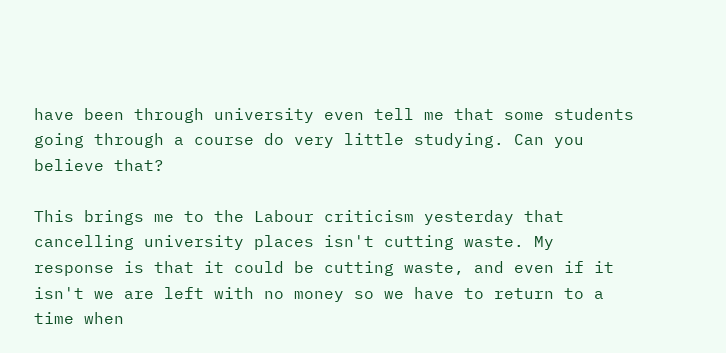have been through university even tell me that some students going through a course do very little studying. Can you believe that?

This brings me to the Labour criticism yesterday that cancelling university places isn't cutting waste. My response is that it could be cutting waste, and even if it isn't we are left with no money so we have to return to a time when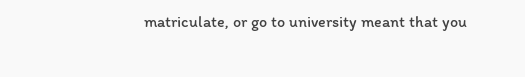matriculate, or go to university meant that you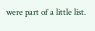were part of a little list.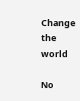Change the world

No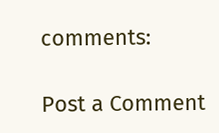comments:

Post a Comment